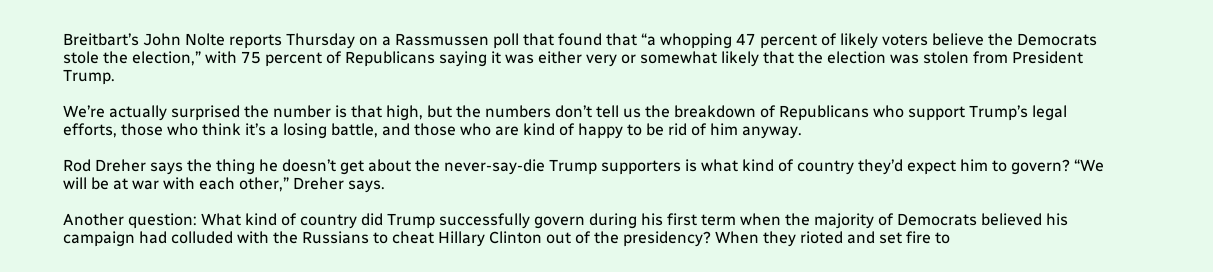Breitbart’s John Nolte reports Thursday on a Rassmussen poll that found that “a whopping 47 percent of likely voters believe the Democrats stole the election,” with 75 percent of Republicans saying it was either very or somewhat likely that the election was stolen from President Trump.

We’re actually surprised the number is that high, but the numbers don’t tell us the breakdown of Republicans who support Trump’s legal efforts, those who think it’s a losing battle, and those who are kind of happy to be rid of him anyway.

Rod Dreher says the thing he doesn’t get about the never-say-die Trump supporters is what kind of country they’d expect him to govern? “We will be at war with each other,” Dreher says.

Another question: What kind of country did Trump successfully govern during his first term when the majority of Democrats believed his campaign had colluded with the Russians to cheat Hillary Clinton out of the presidency? When they rioted and set fire to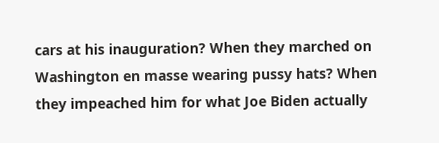cars at his inauguration? When they marched on Washington en masse wearing pussy hats? When they impeached him for what Joe Biden actually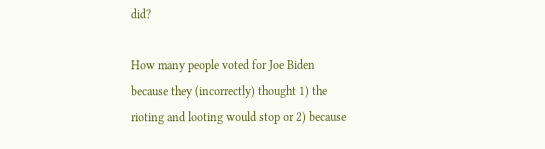did?

How many people voted for Joe Biden because they (incorrectly) thought 1) the rioting and looting would stop or 2) because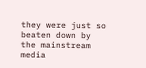they were just so beaten down by the mainstream media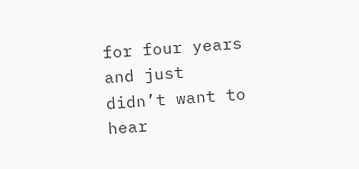for four years and just didn’t want to hear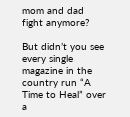mom and dad fight anymore?

But didn’t you see every single magazine in the country run “A Time to Heal” over a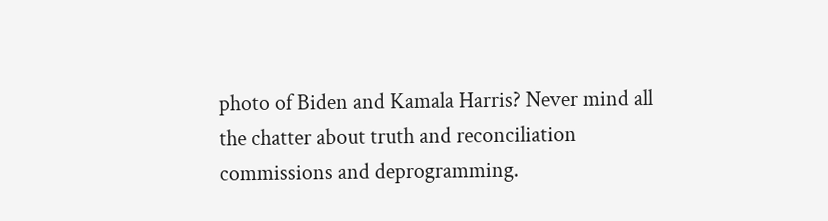photo of Biden and Kamala Harris? Never mind all the chatter about truth and reconciliation commissions and deprogramming.